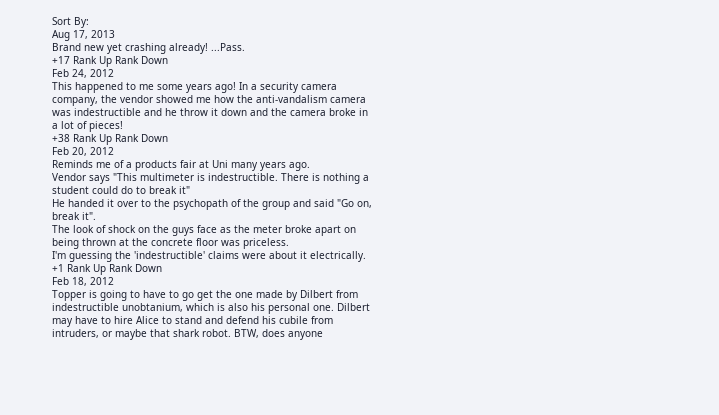Sort By:
Aug 17, 2013
Brand new yet crashing already! ...Pass.
+17 Rank Up Rank Down
Feb 24, 2012
This happened to me some years ago! In a security camera company, the vendor showed me how the anti-vandalism camera was indestructible and he throw it down and the camera broke in a lot of pieces!
+38 Rank Up Rank Down
Feb 20, 2012
Reminds me of a products fair at Uni many years ago.
Vendor says "This multimeter is indestructible. There is nothing a student could do to break it"
He handed it over to the psychopath of the group and said "Go on, break it".
The look of shock on the guys face as the meter broke apart on being thrown at the concrete floor was priceless.
I'm guessing the 'indestructible' claims were about it electrically.
+1 Rank Up Rank Down
Feb 18, 2012
Topper is going to have to go get the one made by Dilbert from indestructible unobtanium, which is also his personal one. Dilbert may have to hire Alice to stand and defend his cubile from intruders, or maybe that shark robot. BTW, does anyone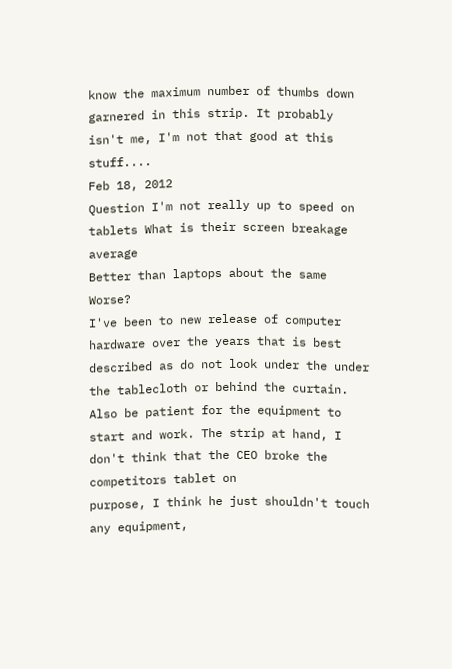know the maximum number of thumbs down garnered in this strip. It probably isn't me, I'm not that good at this stuff....
Feb 18, 2012
Question I'm not really up to speed on tablets What is their screen breakage average
Better than laptops about the same Worse?
I've been to new release of computer hardware over the years that is best described as do not look under the under the tablecloth or behind the curtain. Also be patient for the equipment to start and work. The strip at hand, I don't think that the CEO broke the competitors tablet on
purpose, I think he just shouldn't touch any equipment,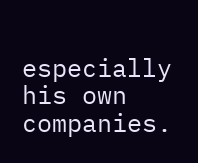especially his own companies.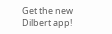Get the new Dilbert app!